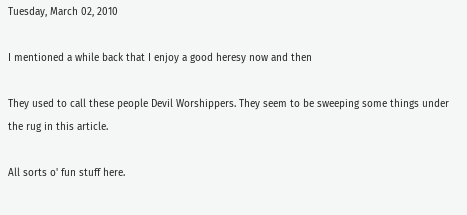Tuesday, March 02, 2010

I mentioned a while back that I enjoy a good heresy now and then

They used to call these people Devil Worshippers. They seem to be sweeping some things under the rug in this article.

All sorts o' fun stuff here.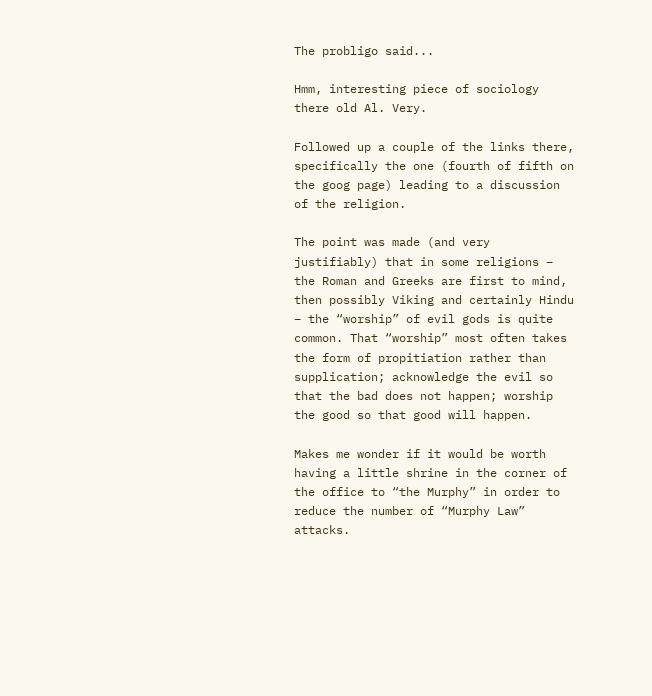The probligo said...

Hmm, interesting piece of sociology there old Al. Very.

Followed up a couple of the links there, specifically the one (fourth of fifth on the goog page) leading to a discussion of the religion.

The point was made (and very justifiably) that in some religions – the Roman and Greeks are first to mind, then possibly Viking and certainly Hindu – the “worship” of evil gods is quite common. That “worship” most often takes the form of propitiation rather than supplication; acknowledge the evil so that the bad does not happen; worship the good so that good will happen.

Makes me wonder if it would be worth having a little shrine in the corner of the office to “the Murphy” in order to reduce the number of “Murphy Law” attacks.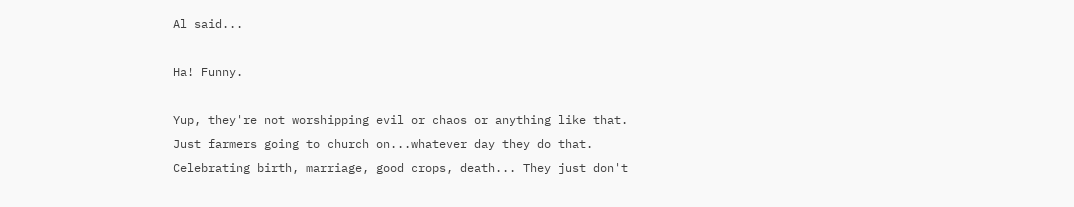Al said...

Ha! Funny.

Yup, they're not worshipping evil or chaos or anything like that. Just farmers going to church on...whatever day they do that. Celebrating birth, marriage, good crops, death... They just don't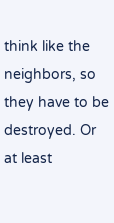think like the neighbors, so they have to be destroyed. Or at least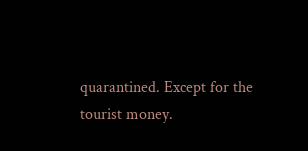quarantined. Except for the tourist money.